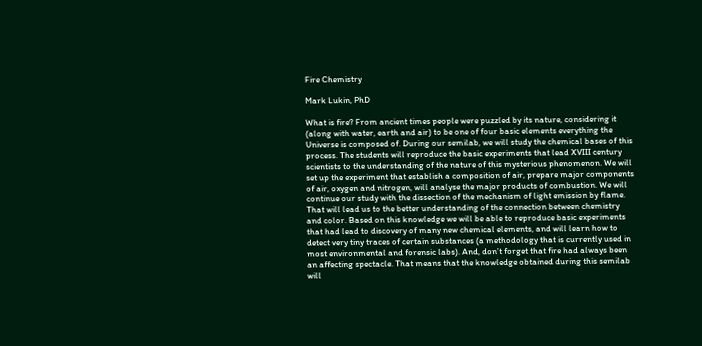Fire Chemistry

Mark Lukin, PhD

What is fire? From ancient times people were puzzled by its nature, considering it (along with water, earth and air) to be one of four basic elements everything the Universe is composed of. During our semilab, we will study the chemical bases of this process. The students will reproduce the basic experiments that lead XVIII century scientists to the understanding of the nature of this mysterious phenomenon. We will set up the experiment that establish a composition of air, prepare major components of air, oxygen and nitrogen, will analyse the major products of combustion. We will continue our study with the dissection of the mechanism of light emission by flame. That will lead us to the better understanding of the connection between chemistry and color. Based on this knowledge we will be able to reproduce basic experiments that had lead to discovery of many new chemical elements, and will learn how to detect very tiny traces of certain substances (a methodology that is currently used in most environmental and forensic labs). And, don’t forget that fire had always been an affecting spectacle. That means that the knowledge obtained during this semilab will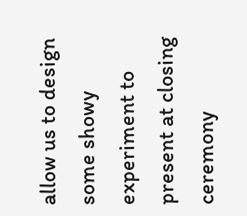allow us to design some showy experiment to present at closing ceremony